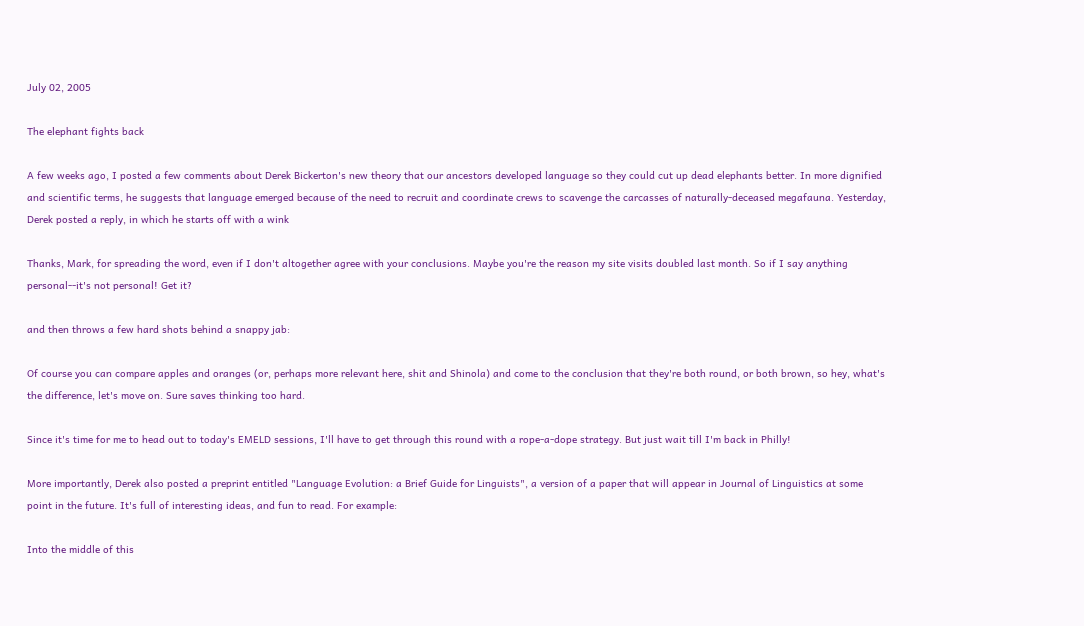July 02, 2005

The elephant fights back

A few weeks ago, I posted a few comments about Derek Bickerton's new theory that our ancestors developed language so they could cut up dead elephants better. In more dignified and scientific terms, he suggests that language emerged because of the need to recruit and coordinate crews to scavenge the carcasses of naturally-deceased megafauna. Yesterday, Derek posted a reply, in which he starts off with a wink

Thanks, Mark, for spreading the word, even if I don't altogether agree with your conclusions. Maybe you're the reason my site visits doubled last month. So if I say anything personal--it's not personal! Get it?

and then throws a few hard shots behind a snappy jab:

Of course you can compare apples and oranges (or, perhaps more relevant here, shit and Shinola) and come to the conclusion that they're both round, or both brown, so hey, what's the difference, let's move on. Sure saves thinking too hard.

Since it's time for me to head out to today's EMELD sessions, I'll have to get through this round with a rope-a-dope strategy. But just wait till I'm back in Philly!

More importantly, Derek also posted a preprint entitled "Language Evolution: a Brief Guide for Linguists", a version of a paper that will appear in Journal of Linguistics at some point in the future. It's full of interesting ideas, and fun to read. For example:

Into the middle of this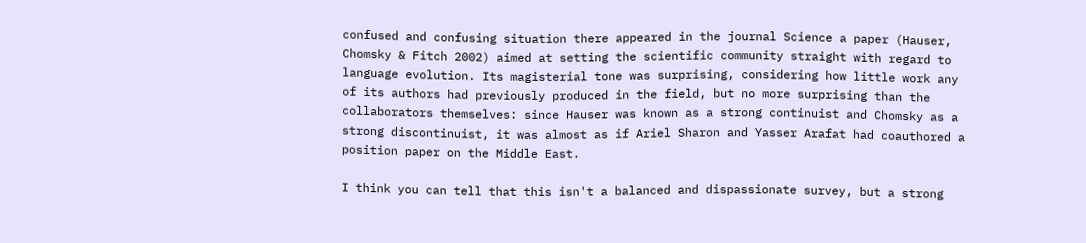confused and confusing situation there appeared in the journal Science a paper (Hauser, Chomsky & Fitch 2002) aimed at setting the scientific community straight with regard to language evolution. Its magisterial tone was surprising, considering how little work any of its authors had previously produced in the field, but no more surprising than the collaborators themselves: since Hauser was known as a strong continuist and Chomsky as a strong discontinuist, it was almost as if Ariel Sharon and Yasser Arafat had coauthored a position paper on the Middle East.

I think you can tell that this isn't a balanced and dispassionate survey, but a strong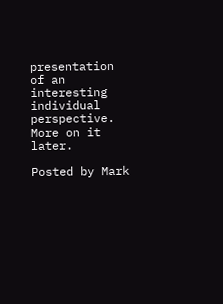presentation of an interesting individual perspective. More on it later.

Posted by Mark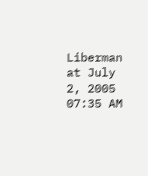Liberman at July 2, 2005 07:35 AM